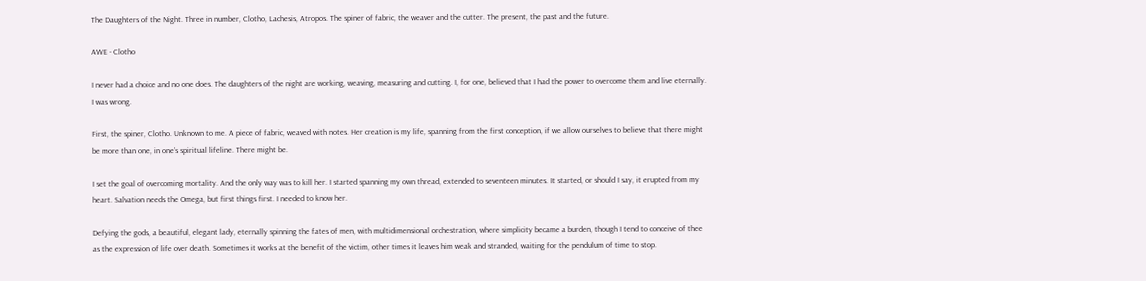The Daughters of the Night. Three in number, Clotho, Lachesis, Atropos. The spiner of fabric, the weaver and the cutter. The present, the past and the future.

AWE - Clotho

I never had a choice and no one does. The daughters of the night are working, weaving, measuring and cutting. I, for one, believed that I had the power to overcome them and live eternally. I was wrong.

First, the spiner, Clotho. Unknown to me. A piece of fabric, weaved with notes. Her creation is my life, spanning from the first conception, if we allow ourselves to believe that there might be more than one, in one’s spiritual lifeline. There might be.

I set the goal of overcoming mortality. And the only way was to kill her. I started spanning my own thread, extended to seventeen minutes. It started, or should I say, it erupted from my heart. Salvation needs the Omega, but first things first. I needed to know her.

Defying the gods, a beautiful, elegant lady, eternally spinning the fates of men, with multidimensional orchestration, where simplicity became a burden, though I tend to conceive of thee as the expression of life over death. Sometimes it works at the benefit of the victim, other times it leaves him weak and stranded, waiting for the pendulum of time to stop.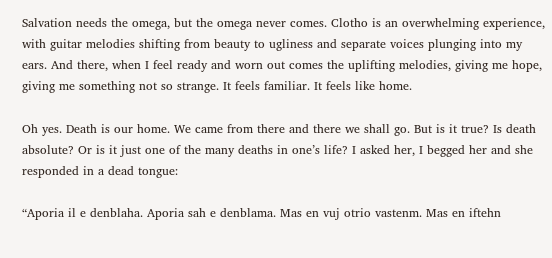Salvation needs the omega, but the omega never comes. Clotho is an overwhelming experience, with guitar melodies shifting from beauty to ugliness and separate voices plunging into my ears. And there, when I feel ready and worn out comes the uplifting melodies, giving me hope, giving me something not so strange. It feels familiar. It feels like home.

Oh yes. Death is our home. We came from there and there we shall go. But is it true? Is death absolute? Or is it just one of the many deaths in one’s life? I asked her, I begged her and she responded in a dead tongue:

“Aporia il e denblaha. Aporia sah e denblama. Mas en vuj otrio vastenm. Mas en iftehn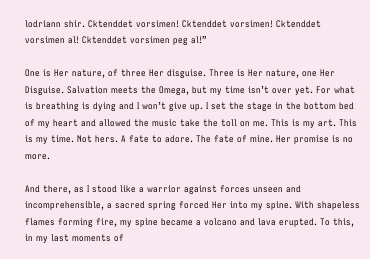lodriann shir. Cktenddet vorsimen! Cktenddet vorsimen! Cktenddet vorsimen al! Cktenddet vorsimen peg al!”

One is Her nature, of three Her disguise. Three is Her nature, one Her Disguise. Salvation meets the Omega, but my time isn’t over yet. For what is breathing is dying and I won’t give up. I set the stage in the bottom bed of my heart and allowed the music take the toll on me. This is my art. This is my time. Not hers. A fate to adore. The fate of mine. Her promise is no more.

And there, as I stood like a warrior against forces unseen and incomprehensible, a sacred spring forced Her into my spine. With shapeless flames forming fire, my spine became a volcano and lava erupted. To this, in my last moments of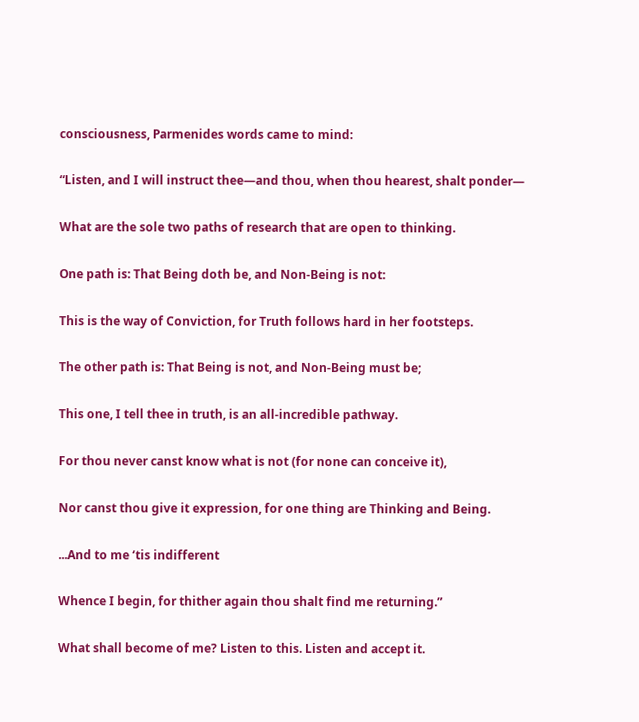consciousness, Parmenides words came to mind:

“Listen, and I will instruct thee—and thou, when thou hearest, shalt ponder—

What are the sole two paths of research that are open to thinking.

One path is: That Being doth be, and Non-Being is not:

This is the way of Conviction, for Truth follows hard in her footsteps.

The other path is: That Being is not, and Non-Being must be;

This one, I tell thee in truth, is an all-incredible pathway.

For thou never canst know what is not (for none can conceive it),

Nor canst thou give it expression, for one thing are Thinking and Being.

...And to me ‘tis indifferent

Whence I begin, for thither again thou shalt find me returning.”

What shall become of me? Listen to this. Listen and accept it.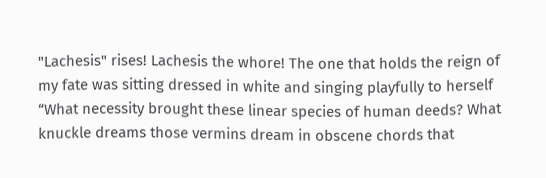"Lachesis" rises! Lachesis the whore! The one that holds the reign of my fate was sitting dressed in white and singing playfully to herself “What necessity brought these linear species of human deeds? What knuckle dreams those vermins dream in obscene chords that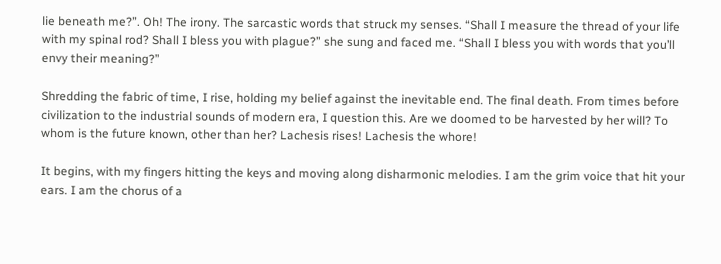lie beneath me?”. Oh! The irony. The sarcastic words that struck my senses. “Shall I measure the thread of your life with my spinal rod? Shall I bless you with plague?” she sung and faced me. “Shall I bless you with words that you’ll envy their meaning?”

Shredding the fabric of time, I rise, holding my belief against the inevitable end. The final death. From times before civilization to the industrial sounds of modern era, I question this. Are we doomed to be harvested by her will? To whom is the future known, other than her? Lachesis rises! Lachesis the whore!

It begins, with my fingers hitting the keys and moving along disharmonic melodies. I am the grim voice that hit your ears. I am the chorus of a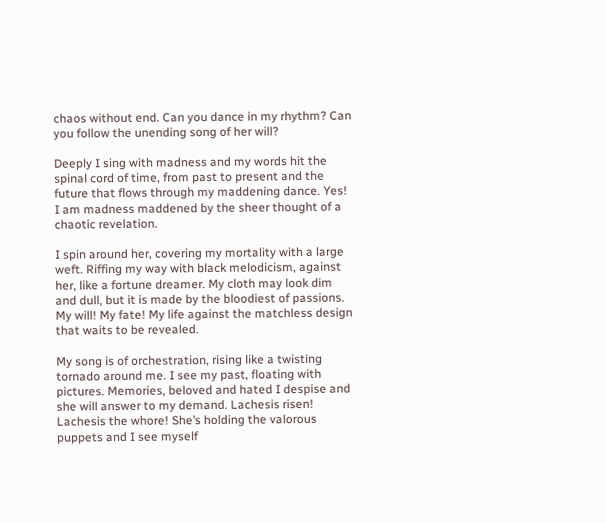chaos without end. Can you dance in my rhythm? Can you follow the unending song of her will?

Deeply I sing with madness and my words hit the spinal cord of time, from past to present and the future that flows through my maddening dance. Yes! I am madness maddened by the sheer thought of a chaotic revelation.

I spin around her, covering my mortality with a large weft. Riffing my way with black melodicism, against her, like a fortune dreamer. My cloth may look dim and dull, but it is made by the bloodiest of passions. My will! My fate! My life against the matchless design that waits to be revealed.

My song is of orchestration, rising like a twisting tornado around me. I see my past, floating with pictures. Memories, beloved and hated I despise and she will answer to my demand. Lachesis risen! Lachesis the whore! She’s holding the valorous puppets and I see myself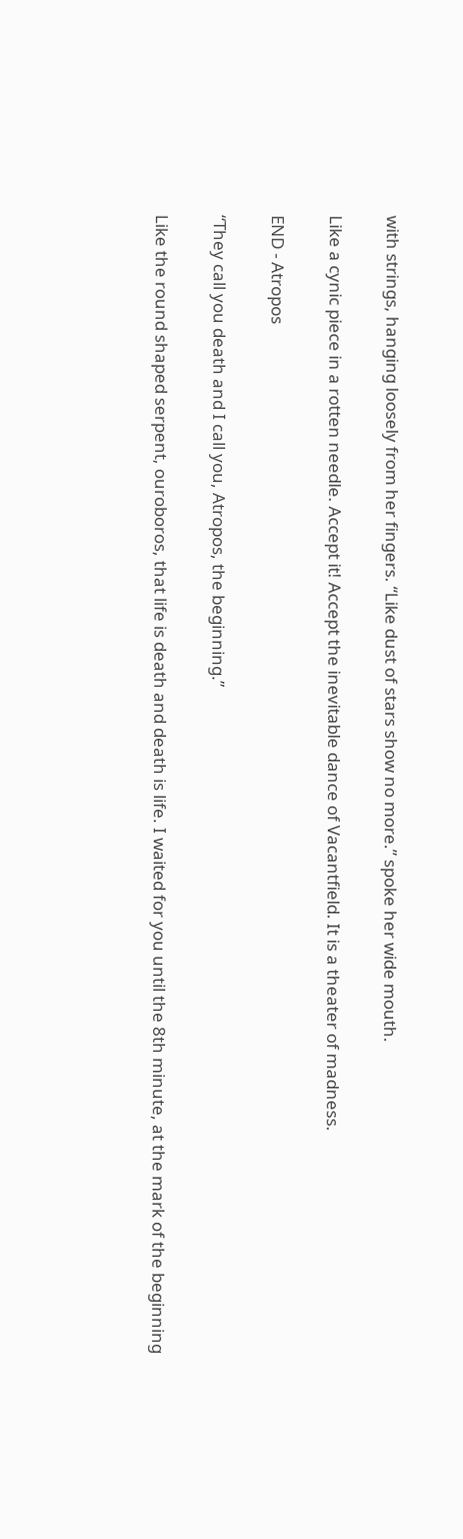with strings, hanging loosely from her fingers. “Like dust of stars show no more.” spoke her wide mouth.

Like a cynic piece in a rotten needle. Accept it! Accept the inevitable dance of Vacantfield. It is a theater of madness.

END - Atropos

“They call you death and I call you, Atropos, the beginning.”

Like the round shaped serpent, ouroboros, that life is death and death is life. I waited for you until the 8th minute, at the mark of the beginning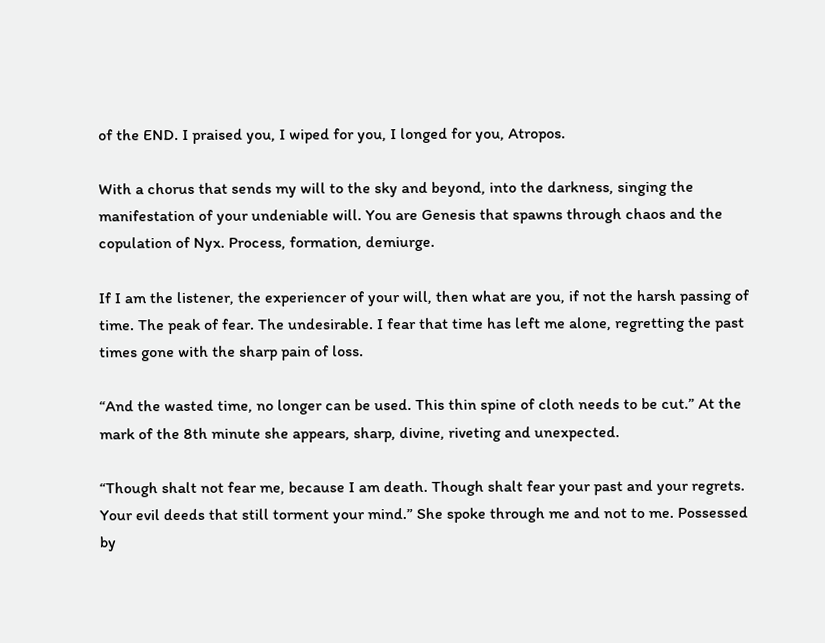of the END. I praised you, I wiped for you, I longed for you, Atropos.

With a chorus that sends my will to the sky and beyond, into the darkness, singing the manifestation of your undeniable will. You are Genesis that spawns through chaos and the copulation of Nyx. Process, formation, demiurge.

If I am the listener, the experiencer of your will, then what are you, if not the harsh passing of time. The peak of fear. The undesirable. I fear that time has left me alone, regretting the past times gone with the sharp pain of loss.

“And the wasted time, no longer can be used. This thin spine of cloth needs to be cut.” At the mark of the 8th minute she appears, sharp, divine, riveting and unexpected.

“Though shalt not fear me, because I am death. Though shalt fear your past and your regrets. Your evil deeds that still torment your mind.” She spoke through me and not to me. Possessed by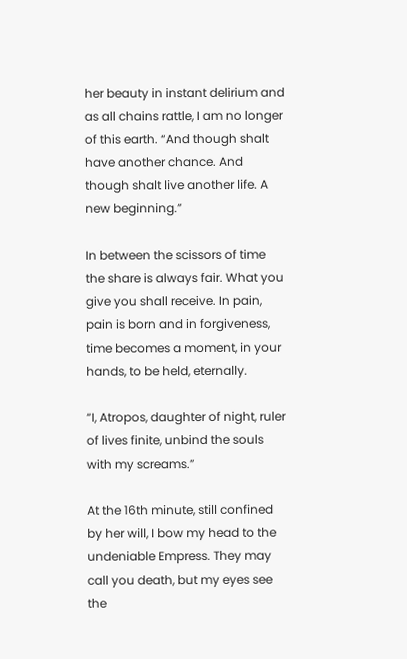her beauty in instant delirium and as all chains rattle, I am no longer of this earth. “And though shalt have another chance. And though shalt live another life. A new beginning.”

In between the scissors of time the share is always fair. What you give you shall receive. In pain, pain is born and in forgiveness, time becomes a moment, in your hands, to be held, eternally.

“I, Atropos, daughter of night, ruler of lives finite, unbind the souls with my screams.”

At the 16th minute, still confined by her will, I bow my head to the undeniable Empress. They may call you death, but my eyes see the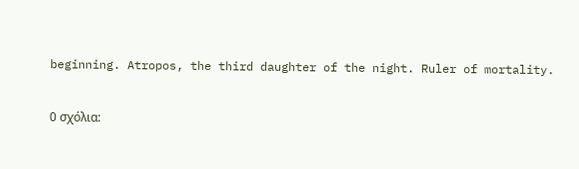beginning. Atropos, the third daughter of the night. Ruler of mortality.

0 σχόλια: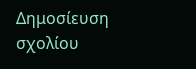Δημοσίευση σχολίου